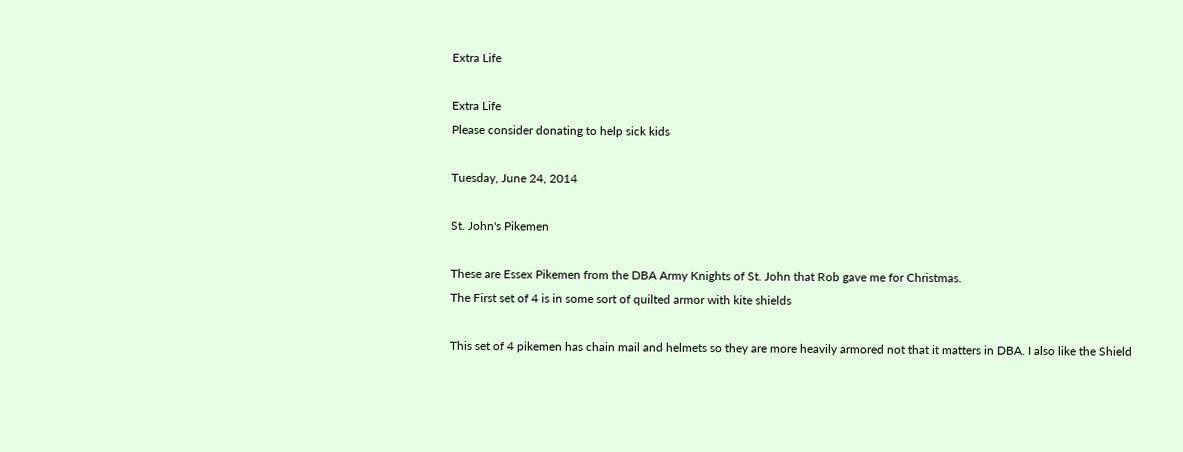Extra Life

Extra Life
Please consider donating to help sick kids

Tuesday, June 24, 2014

St. John's Pikemen

These are Essex Pikemen from the DBA Army Knights of St. John that Rob gave me for Christmas.
The First set of 4 is in some sort of quilted armor with kite shields

This set of 4 pikemen has chain mail and helmets so they are more heavily armored not that it matters in DBA. I also like the Shield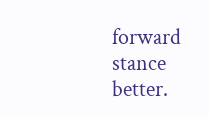forward stance better.